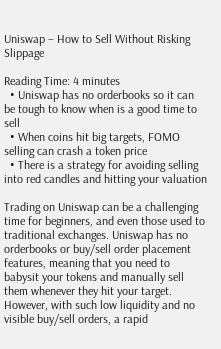Uniswap – How to Sell Without Risking Slippage

Reading Time: 4 minutes
  • Uniswap has no orderbooks so it can be tough to know when is a good time to sell
  • When coins hit big targets, FOMO selling can crash a token price
  • There is a strategy for avoiding selling into red candles and hitting your valuation

Trading on Uniswap can be a challenging time for beginners, and even those used to traditional exchanges. Uniswap has no orderbooks or buy/sell order placement features, meaning that you need to babysit your tokens and manually sell them whenever they hit your target. However, with such low liquidity and no visible buy/sell orders, a rapid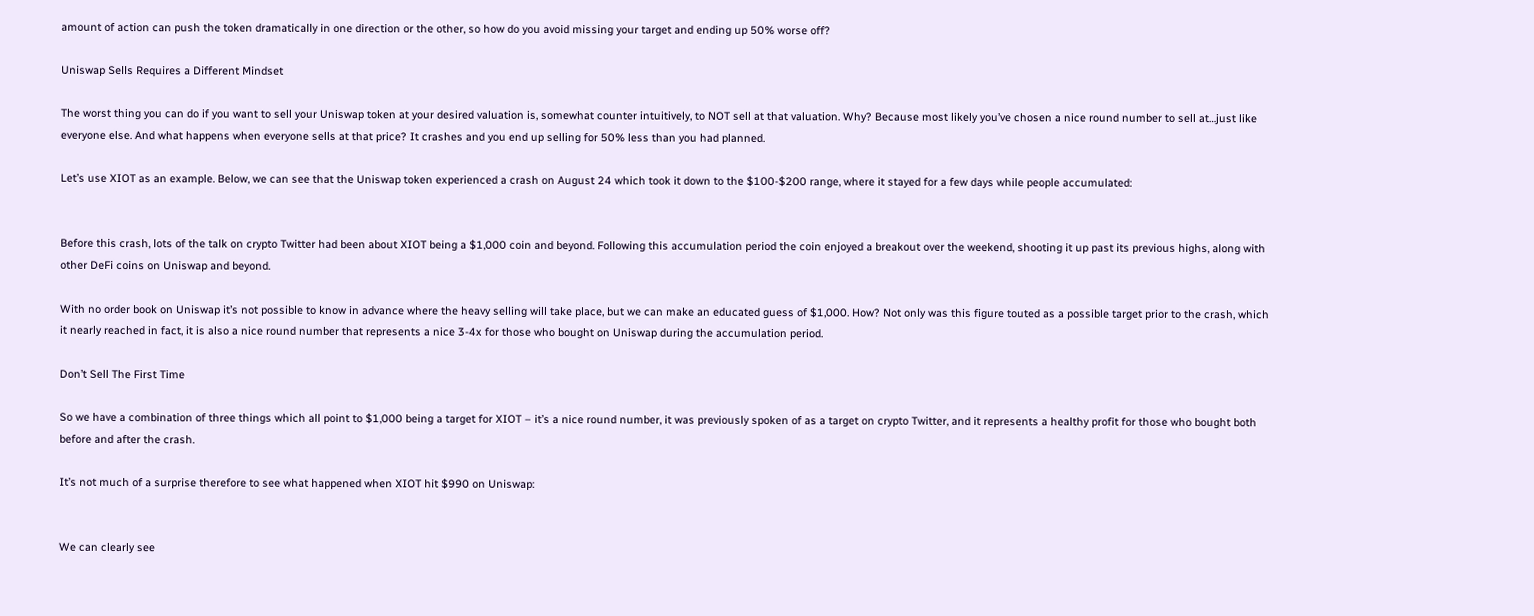amount of action can push the token dramatically in one direction or the other, so how do you avoid missing your target and ending up 50% worse off?

Uniswap Sells Requires a Different Mindset

The worst thing you can do if you want to sell your Uniswap token at your desired valuation is, somewhat counter intuitively, to NOT sell at that valuation. Why? Because most likely you’ve chosen a nice round number to sell at…just like everyone else. And what happens when everyone sells at that price? It crashes and you end up selling for 50% less than you had planned.

Let’s use XIOT as an example. Below, we can see that the Uniswap token experienced a crash on August 24 which took it down to the $100-$200 range, where it stayed for a few days while people accumulated:


Before this crash, lots of the talk on crypto Twitter had been about XIOT being a $1,000 coin and beyond. Following this accumulation period the coin enjoyed a breakout over the weekend, shooting it up past its previous highs, along with other DeFi coins on Uniswap and beyond.

With no order book on Uniswap it’s not possible to know in advance where the heavy selling will take place, but we can make an educated guess of $1,000. How? Not only was this figure touted as a possible target prior to the crash, which it nearly reached in fact, it is also a nice round number that represents a nice 3-4x for those who bought on Uniswap during the accumulation period.

Don’t Sell The First Time

So we have a combination of three things which all point to $1,000 being a target for XIOT – it’s a nice round number, it was previously spoken of as a target on crypto Twitter, and it represents a healthy profit for those who bought both before and after the crash.

It’s not much of a surprise therefore to see what happened when XIOT hit $990 on Uniswap:


We can clearly see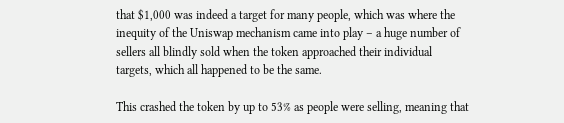that $1,000 was indeed a target for many people, which was where the inequity of the Uniswap mechanism came into play – a huge number of sellers all blindly sold when the token approached their individual targets, which all happened to be the same.

This crashed the token by up to 53% as people were selling, meaning that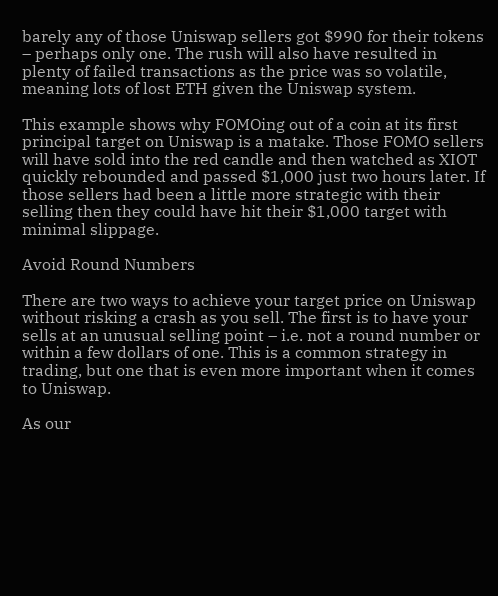barely any of those Uniswap sellers got $990 for their tokens – perhaps only one. The rush will also have resulted in plenty of failed transactions as the price was so volatile, meaning lots of lost ETH given the Uniswap system.

This example shows why FOMOing out of a coin at its first principal target on Uniswap is a matake. Those FOMO sellers will have sold into the red candle and then watched as XIOT quickly rebounded and passed $1,000 just two hours later. If those sellers had been a little more strategic with their selling then they could have hit their $1,000 target with minimal slippage.

Avoid Round Numbers

There are two ways to achieve your target price on Uniswap without risking a crash as you sell. The first is to have your sells at an unusual selling point – i.e. not a round number or within a few dollars of one. This is a common strategy in trading, but one that is even more important when it comes to Uniswap.

As our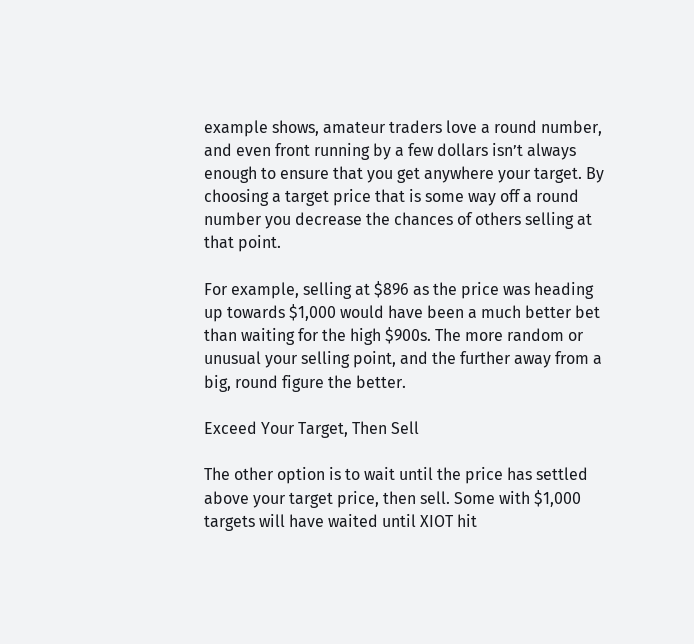example shows, amateur traders love a round number, and even front running by a few dollars isn’t always enough to ensure that you get anywhere your target. By choosing a target price that is some way off a round number you decrease the chances of others selling at that point.

For example, selling at $896 as the price was heading up towards $1,000 would have been a much better bet than waiting for the high $900s. The more random or unusual your selling point, and the further away from a big, round figure the better.

Exceed Your Target, Then Sell

The other option is to wait until the price has settled above your target price, then sell. Some with $1,000 targets will have waited until XIOT hit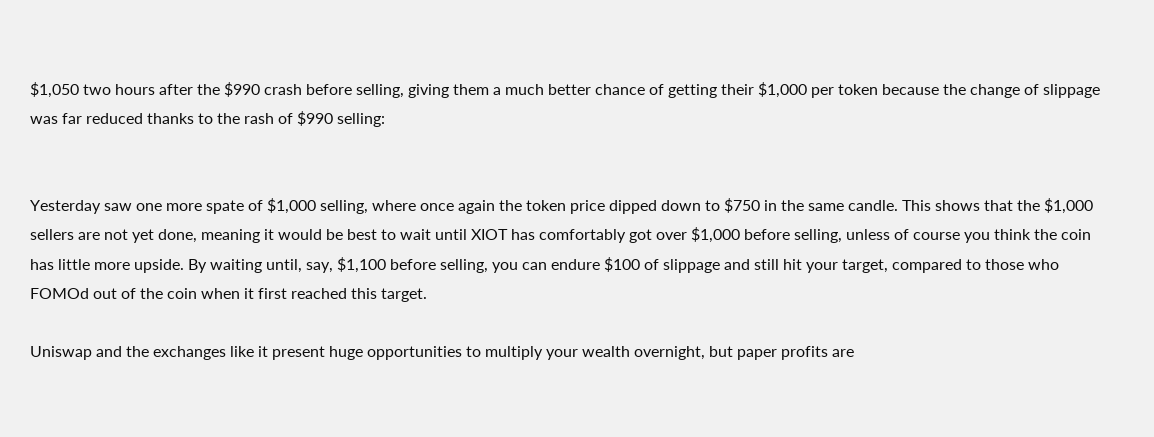$1,050 two hours after the $990 crash before selling, giving them a much better chance of getting their $1,000 per token because the change of slippage was far reduced thanks to the rash of $990 selling:


Yesterday saw one more spate of $1,000 selling, where once again the token price dipped down to $750 in the same candle. This shows that the $1,000 sellers are not yet done, meaning it would be best to wait until XIOT has comfortably got over $1,000 before selling, unless of course you think the coin has little more upside. By waiting until, say, $1,100 before selling, you can endure $100 of slippage and still hit your target, compared to those who FOMOd out of the coin when it first reached this target.

Uniswap and the exchanges like it present huge opportunities to multiply your wealth overnight, but paper profits are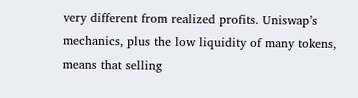very different from realized profits. Uniswap’s mechanics, plus the low liquidity of many tokens, means that selling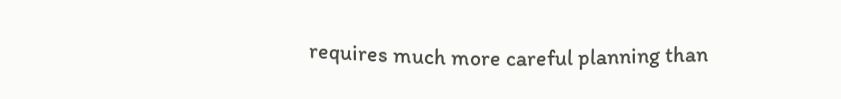requires much more careful planning than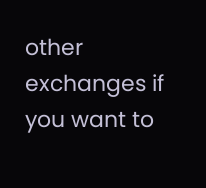other exchanges if you want to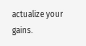actualize your gains.